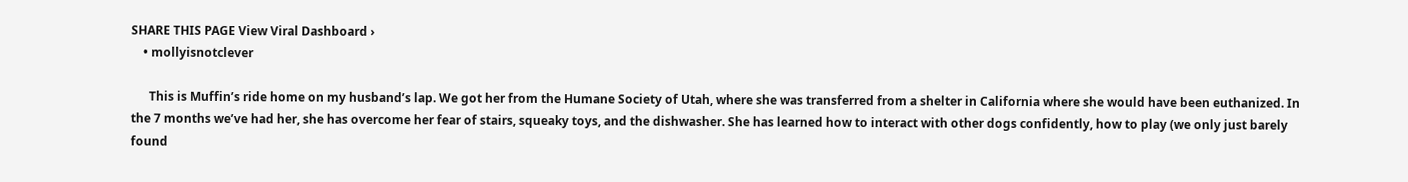SHARE THIS PAGE View Viral Dashboard ›
    • mollyisnotclever

      This is Muffin’s ride home on my husband’s lap. We got her from the Humane Society of Utah, where she was transferred from a shelter in California where she would have been euthanized. In the 7 months we’ve had her, she has overcome her fear of stairs, squeaky toys, and the dishwasher. She has learned how to interact with other dogs confidently, how to play (we only just barely found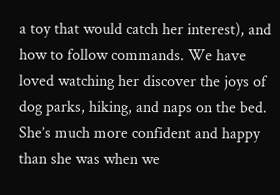a toy that would catch her interest), and how to follow commands. We have loved watching her discover the joys of dog parks, hiking, and naps on the bed. She’s much more confident and happy than she was when we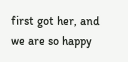first got her, and we are so happy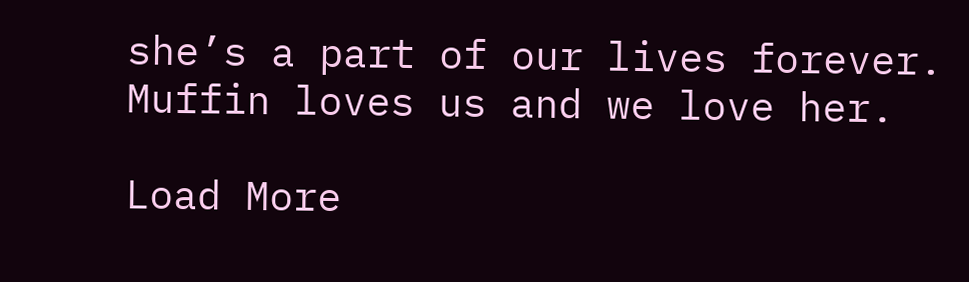she’s a part of our lives forever. Muffin loves us and we love her.

Load More